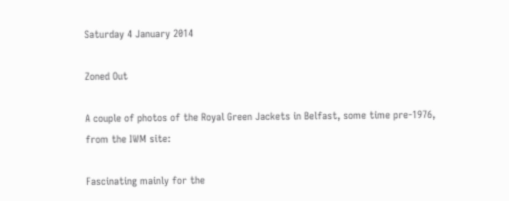Saturday 4 January 2014

Zoned Out

A couple of photos of the Royal Green Jackets in Belfast, some time pre-1976, from the IWM site:

Fascinating mainly for the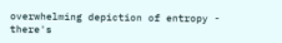overwhelming depiction of entropy - there's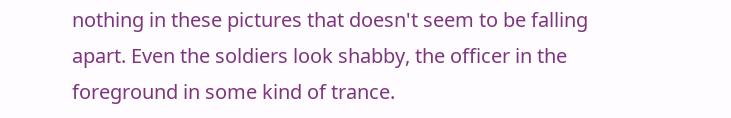nothing in these pictures that doesn't seem to be falling apart. Even the soldiers look shabby, the officer in the foreground in some kind of trance.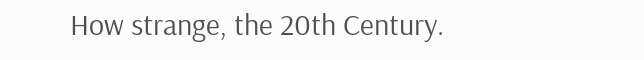How strange, the 20th Century.